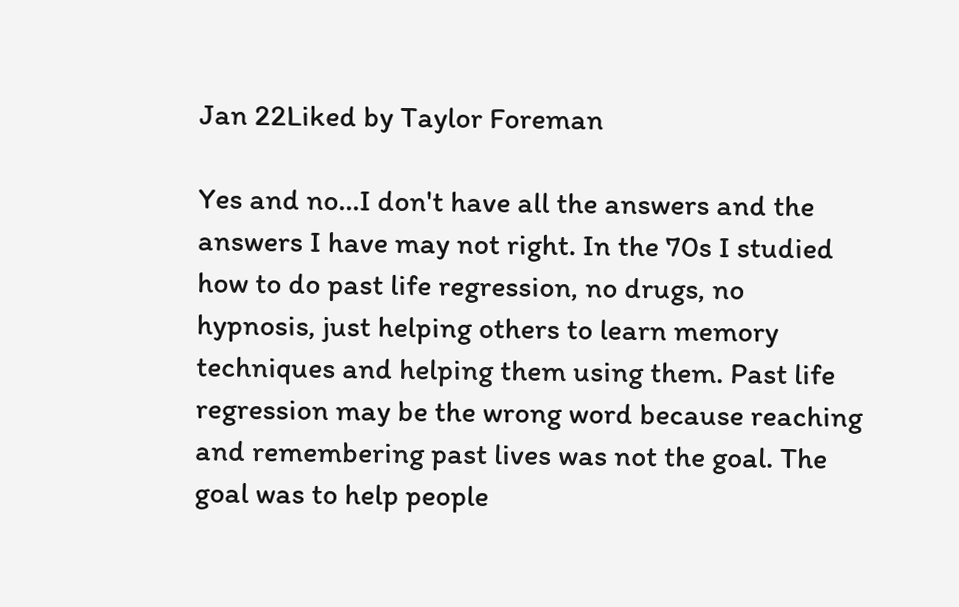Jan 22Liked by Taylor Foreman

Yes and no...I don't have all the answers and the answers I have may not right. In the 70s I studied how to do past life regression, no drugs, no hypnosis, just helping others to learn memory techniques and helping them using them. Past life regression may be the wrong word because reaching and remembering past lives was not the goal. The goal was to help people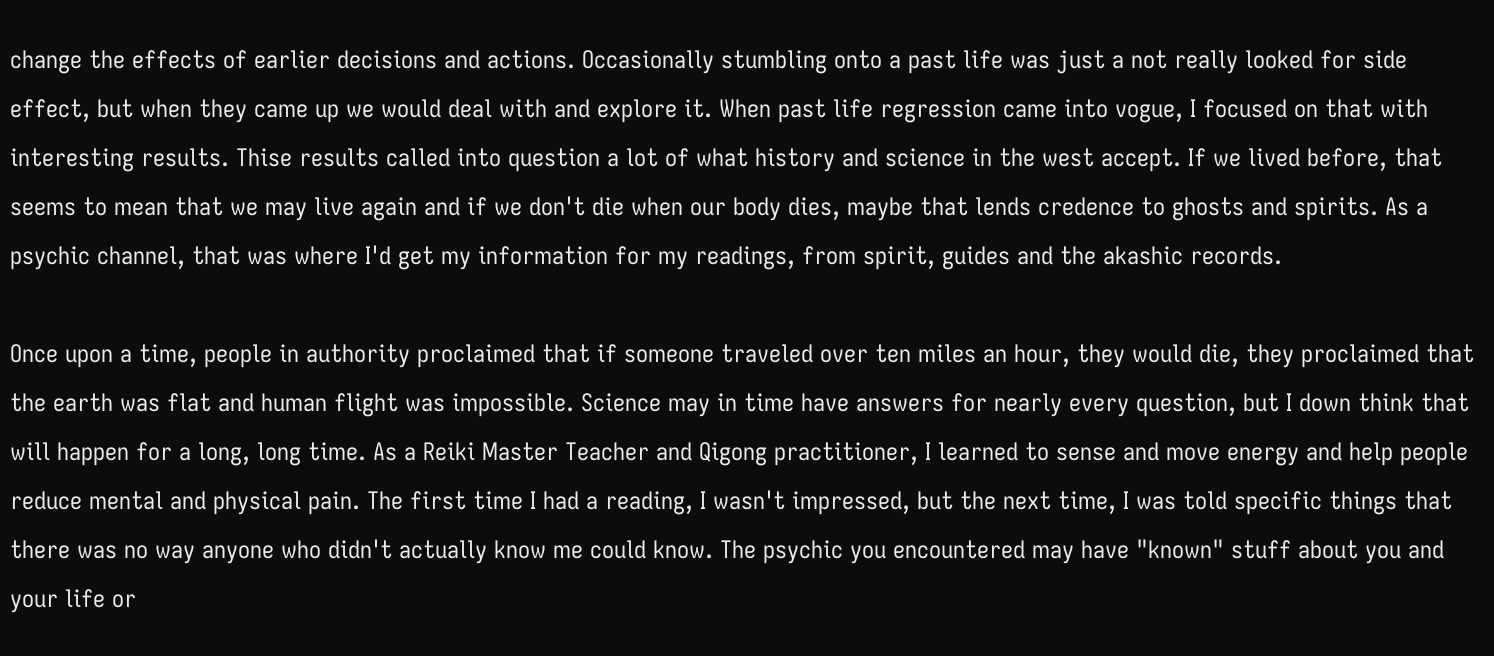change the effects of earlier decisions and actions. Occasionally stumbling onto a past life was just a not really looked for side effect, but when they came up we would deal with and explore it. When past life regression came into vogue, I focused on that with interesting results. Thise results called into question a lot of what history and science in the west accept. If we lived before, that seems to mean that we may live again and if we don't die when our body dies, maybe that lends credence to ghosts and spirits. As a psychic channel, that was where I'd get my information for my readings, from spirit, guides and the akashic records.

Once upon a time, people in authority proclaimed that if someone traveled over ten miles an hour, they would die, they proclaimed that the earth was flat and human flight was impossible. Science may in time have answers for nearly every question, but I down think that will happen for a long, long time. As a Reiki Master Teacher and Qigong practitioner, I learned to sense and move energy and help people reduce mental and physical pain. The first time I had a reading, I wasn't impressed, but the next time, I was told specific things that there was no way anyone who didn't actually know me could know. The psychic you encountered may have "known" stuff about you and your life or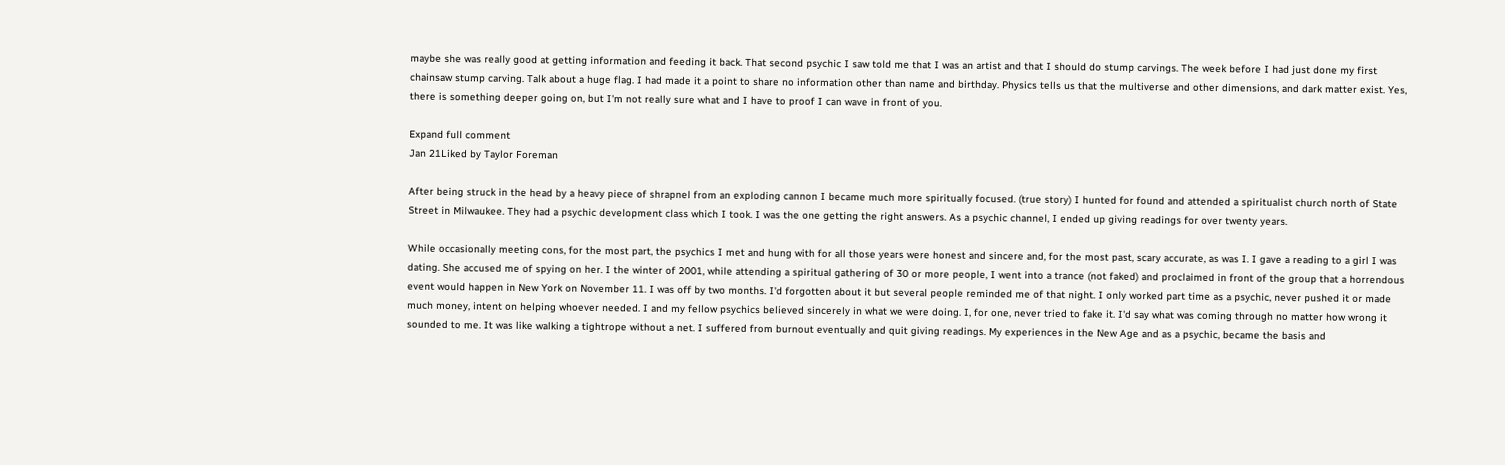maybe she was really good at getting information and feeding it back. That second psychic I saw told me that I was an artist and that I should do stump carvings. The week before I had just done my first chainsaw stump carving. Talk about a huge flag. I had made it a point to share no information other than name and birthday. Physics tells us that the multiverse and other dimensions, and dark matter exist. Yes, there is something deeper going on, but I'm not really sure what and I have to proof I can wave in front of you.

Expand full comment
Jan 21Liked by Taylor Foreman

After being struck in the head by a heavy piece of shrapnel from an exploding cannon I became much more spiritually focused. (true story) I hunted for found and attended a spiritualist church north of State Street in Milwaukee. They had a psychic development class which I took. I was the one getting the right answers. As a psychic channel, I ended up giving readings for over twenty years.

While occasionally meeting cons, for the most part, the psychics I met and hung with for all those years were honest and sincere and, for the most past, scary accurate, as was I. I gave a reading to a girl I was dating. She accused me of spying on her. I the winter of 2001, while attending a spiritual gathering of 30 or more people, I went into a trance (not faked) and proclaimed in front of the group that a horrendous event would happen in New York on November 11. I was off by two months. I'd forgotten about it but several people reminded me of that night. I only worked part time as a psychic, never pushed it or made much money, intent on helping whoever needed. I and my fellow psychics believed sincerely in what we were doing. I, for one, never tried to fake it. I'd say what was coming through no matter how wrong it sounded to me. It was like walking a tightrope without a net. I suffered from burnout eventually and quit giving readings. My experiences in the New Age and as a psychic, became the basis and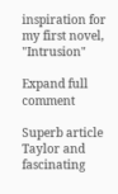inspiration for my first novel, "Intrusion"

Expand full comment

Superb article Taylor and fascinating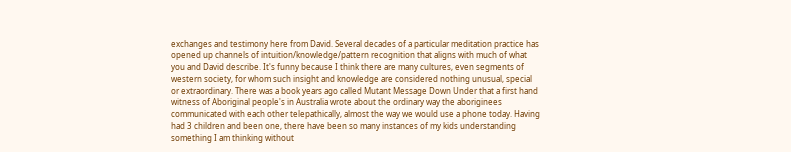exchanges and testimony here from David. Several decades of a particular meditation practice has opened up channels of intuition/knowledge/pattern recognition that aligns with much of what you and David describe. It's funny because I think there are many cultures, even segments of western society, for whom such insight and knowledge are considered nothing unusual, special or extraordinary. There was a book years ago called Mutant Message Down Under that a first hand witness of Aboriginal people's in Australia wrote about the ordinary way the aboriginees communicated with each other telepathically, almost the way we would use a phone today. Having had 3 children and been one, there have been so many instances of my kids understanding something I am thinking without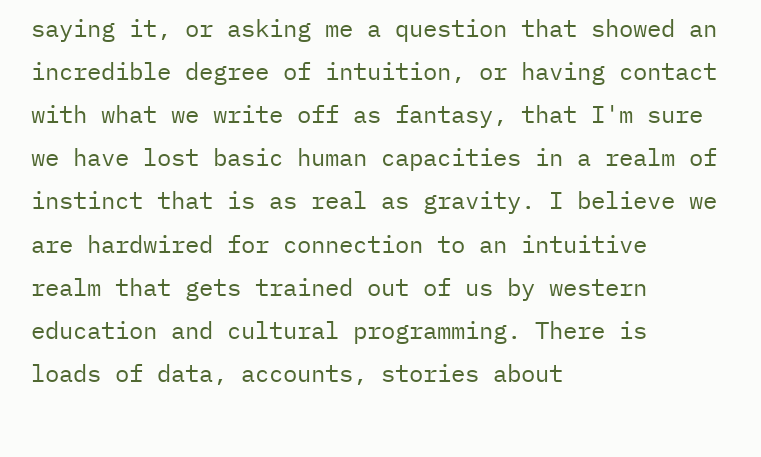saying it, or asking me a question that showed an incredible degree of intuition, or having contact with what we write off as fantasy, that I'm sure we have lost basic human capacities in a realm of instinct that is as real as gravity. I believe we are hardwired for connection to an intuitive realm that gets trained out of us by western education and cultural programming. There is loads of data, accounts, stories about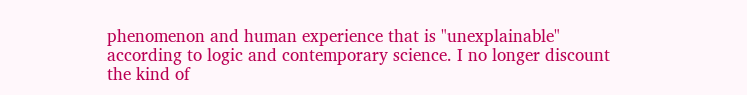phenomenon and human experience that is "unexplainable" according to logic and contemporary science. I no longer discount the kind of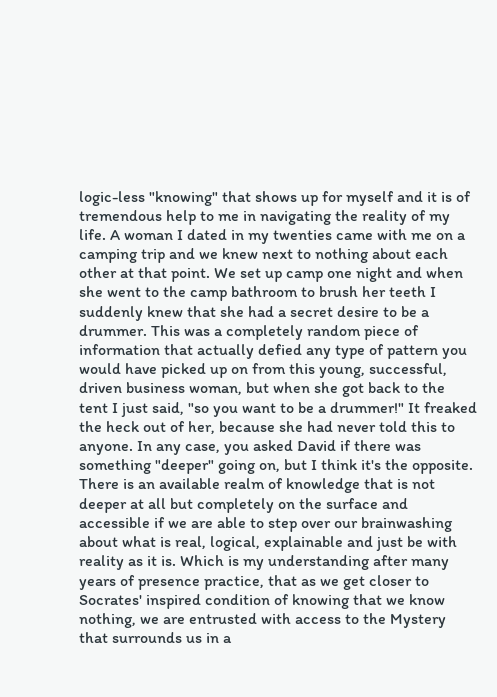logic-less "knowing" that shows up for myself and it is of tremendous help to me in navigating the reality of my life. A woman I dated in my twenties came with me on a camping trip and we knew next to nothing about each other at that point. We set up camp one night and when she went to the camp bathroom to brush her teeth I suddenly knew that she had a secret desire to be a drummer. This was a completely random piece of information that actually defied any type of pattern you would have picked up on from this young, successful, driven business woman, but when she got back to the tent I just said, "so you want to be a drummer!" It freaked the heck out of her, because she had never told this to anyone. In any case, you asked David if there was something "deeper" going on, but I think it's the opposite. There is an available realm of knowledge that is not deeper at all but completely on the surface and accessible if we are able to step over our brainwashing about what is real, logical, explainable and just be with reality as it is. Which is my understanding after many years of presence practice, that as we get closer to Socrates' inspired condition of knowing that we know nothing, we are entrusted with access to the Mystery that surrounds us in a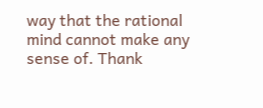way that the rational mind cannot make any sense of. Thank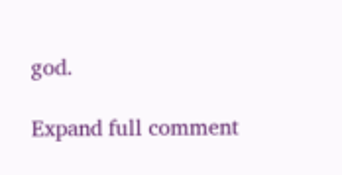god.

Expand full comment